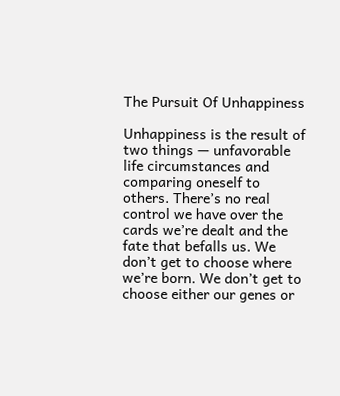The Pursuit Of Unhappiness

Unhappiness is the result of two things — unfavorable life circumstances and comparing oneself to others. There’s no real control we have over the cards we’re dealt and the fate that befalls us. We don’t get to choose where we’re born. We don’t get to choose either our genes or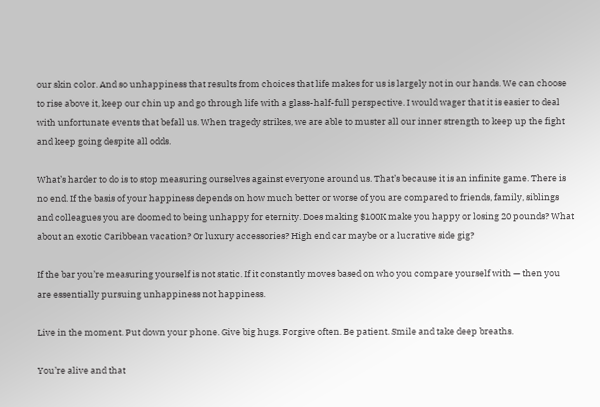our skin color. And so unhappiness that results from choices that life makes for us is largely not in our hands. We can choose to rise above it, keep our chin up and go through life with a glass-half-full perspective. I would wager that it is easier to deal with unfortunate events that befall us. When tragedy strikes, we are able to muster all our inner strength to keep up the fight and keep going despite all odds.

What’s harder to do is to stop measuring ourselves against everyone around us. That’s because it is an infinite game. There is no end. If the basis of your happiness depends on how much better or worse of you are compared to friends, family, siblings and colleagues you are doomed to being unhappy for eternity. Does making $100K make you happy or losing 20 pounds? What about an exotic Caribbean vacation? Or luxury accessories? High end car maybe or a lucrative side gig?

If the bar you’re measuring yourself is not static. If it constantly moves based on who you compare yourself with — then you are essentially pursuing unhappiness not happiness.

Live in the moment. Put down your phone. Give big hugs. Forgive often. Be patient. Smile and take deep breaths.

You’re alive and that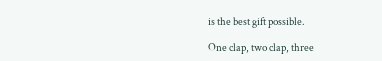is the best gift possible.

One clap, two clap, three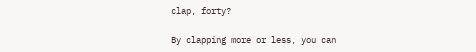clap, forty?

By clapping more or less, you can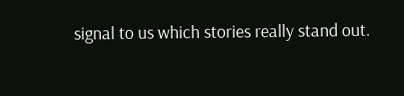signal to us which stories really stand out.